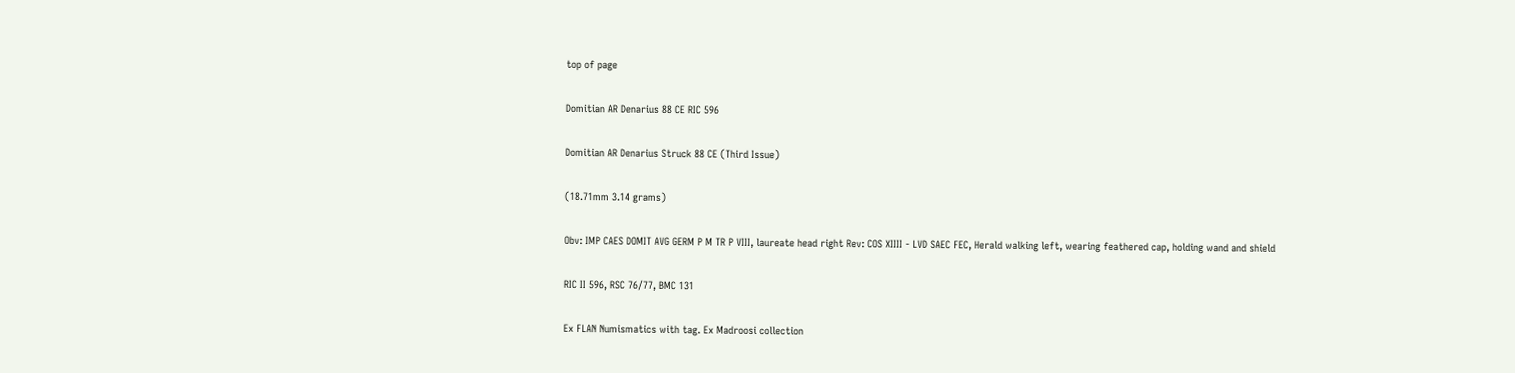top of page

Domitian AR Denarius 88 CE RIC 596

Domitian AR Denarius Struck 88 CE (Third Issue)

(18.71mm 3.14 grams)

Obv: IMP CAES DOMIT AVG GERM P M TR P VIII, laureate head right Rev: COS XIIII - LVD SAEC FEC, Herald walking left, wearing feathered cap, holding wand and shield

RIC II 596, RSC 76/77, BMC 131

Ex FLAN Numismatics with tag. Ex Madroosi collection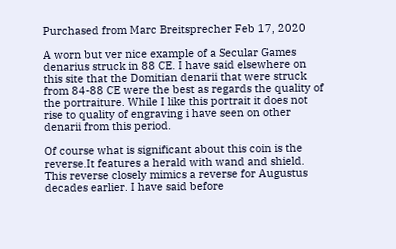Purchased from Marc Breitsprecher Feb 17, 2020

A worn but ver nice example of a Secular Games denarius struck in 88 CE. I have said elsewhere on this site that the Domitian denarii that were struck from 84-88 CE were the best as regards the quality of the portraiture. While I like this portrait it does not rise to quality of engraving i have seen on other denarii from this period.

Of course what is significant about this coin is the reverse.It features a herald with wand and shield. This reverse closely mimics a reverse for Augustus decades earlier. I have said before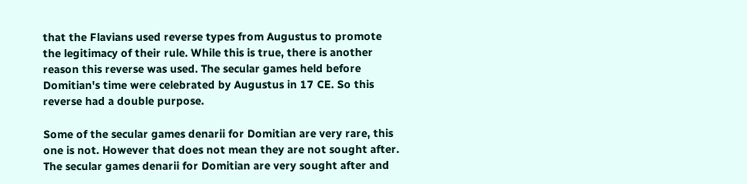that the Flavians used reverse types from Augustus to promote the legitimacy of their rule. While this is true, there is another reason this reverse was used. The secular games held before Domitian's time were celebrated by Augustus in 17 CE. So this reverse had a double purpose.

Some of the secular games denarii for Domitian are very rare, this one is not. However that does not mean they are not sought after. The secular games denarii for Domitian are very sought after and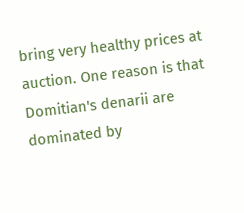bring very healthy prices at auction. One reason is that Domitian's denarii are dominated by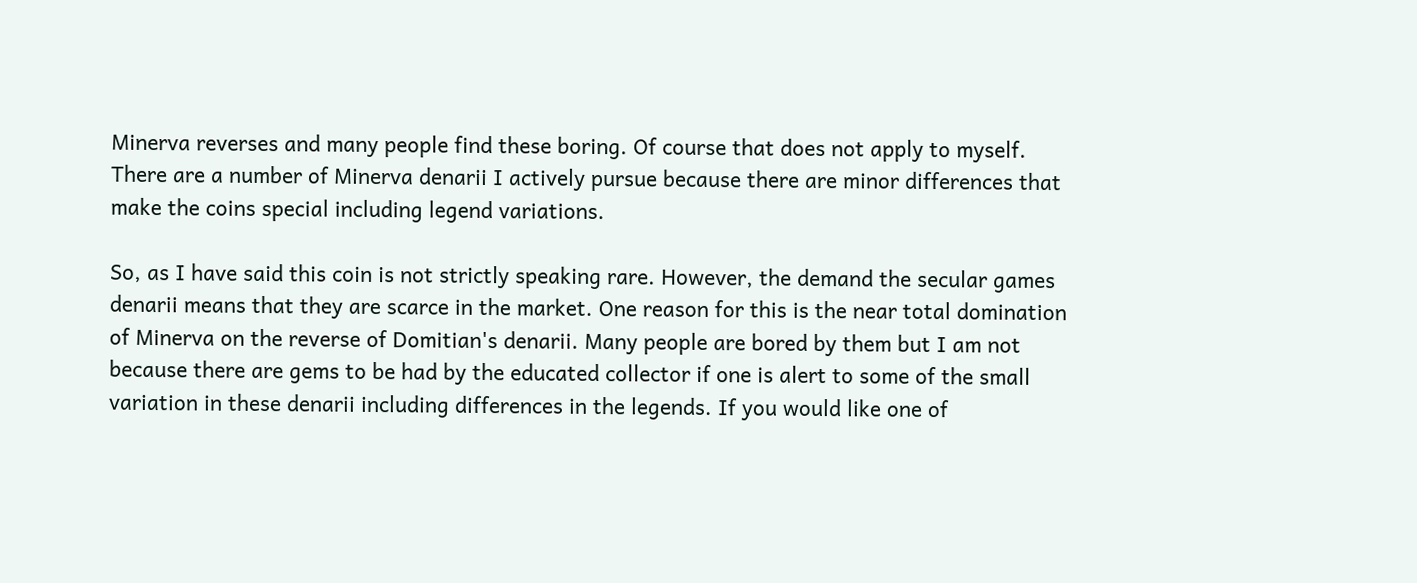Minerva reverses and many people find these boring. Of course that does not apply to myself. There are a number of Minerva denarii I actively pursue because there are minor differences that make the coins special including legend variations.

So, as I have said this coin is not strictly speaking rare. However, the demand the secular games denarii means that they are scarce in the market. One reason for this is the near total domination of Minerva on the reverse of Domitian's denarii. Many people are bored by them but I am not because there are gems to be had by the educated collector if one is alert to some of the small variation in these denarii including differences in the legends. If you would like one of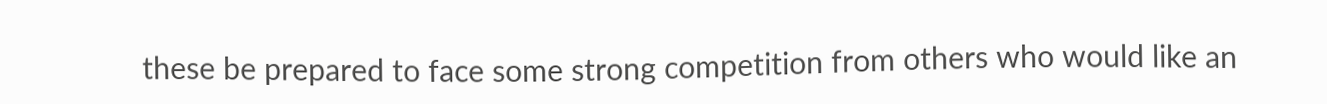these be prepared to face some strong competition from others who would like an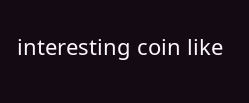interesting coin like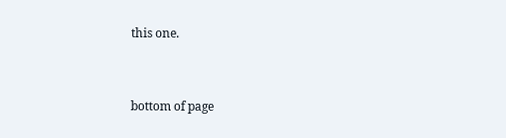this one.


bottom of page